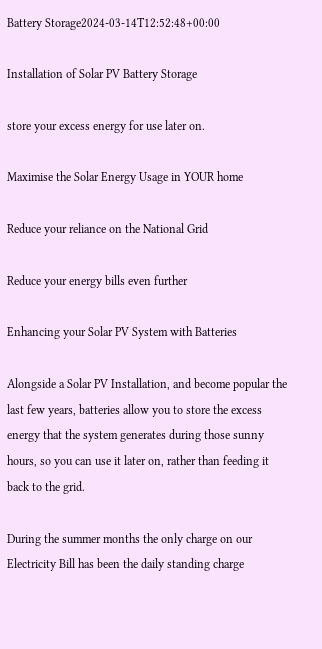Battery Storage2024-03-14T12:52:48+00:00

Installation of Solar PV Battery Storage

store your excess energy for use later on.

Maximise the Solar Energy Usage in YOUR home

Reduce your reliance on the National Grid

Reduce your energy bills even further

Enhancing your Solar PV System with Batteries

Alongside a Solar PV Installation, and become popular the last few years, batteries allow you to store the excess energy that the system generates during those sunny hours, so you can use it later on, rather than feeding it back to the grid.

During the summer months the only charge on our Electricity Bill has been the daily standing charge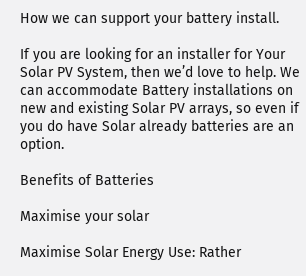How we can support your battery install.

If you are looking for an installer for Your Solar PV System, then we’d love to help. We can accommodate Battery installations on new and existing Solar PV arrays, so even if you do have Solar already batteries are an option.

Benefits of Batteries

Maximise your solar

Maximise Solar Energy Use: Rather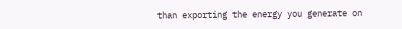than exporting the energy you generate on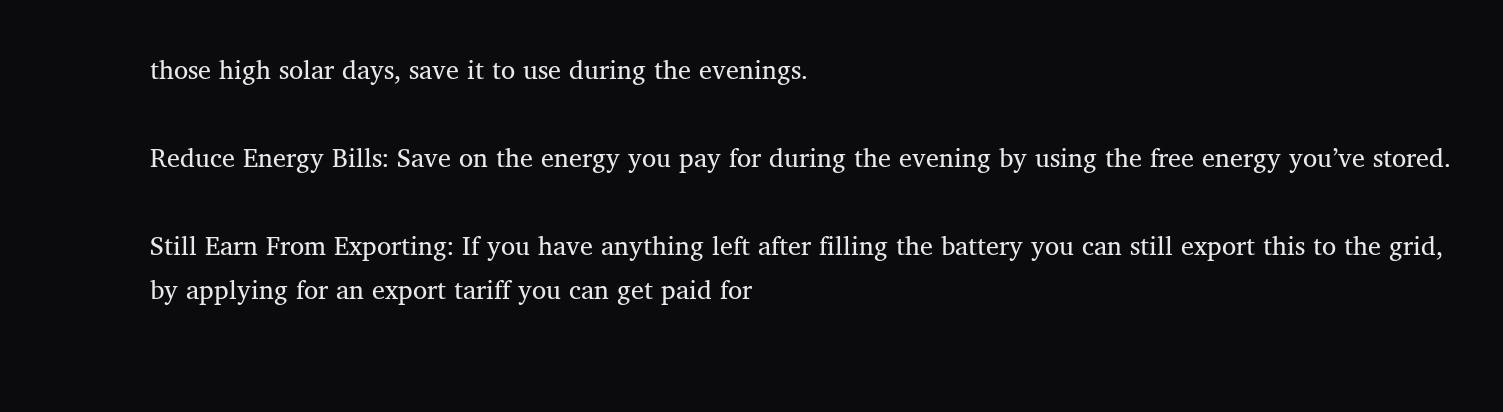those high solar days, save it to use during the evenings.

Reduce Energy Bills: Save on the energy you pay for during the evening by using the free energy you’ve stored.

Still Earn From Exporting: If you have anything left after filling the battery you can still export this to the grid, by applying for an export tariff you can get paid for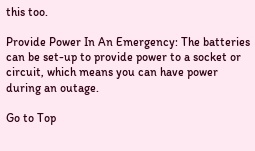this too.

Provide Power In An Emergency: The batteries can be set-up to provide power to a socket or circuit, which means you can have power during an outage.

Go to Top